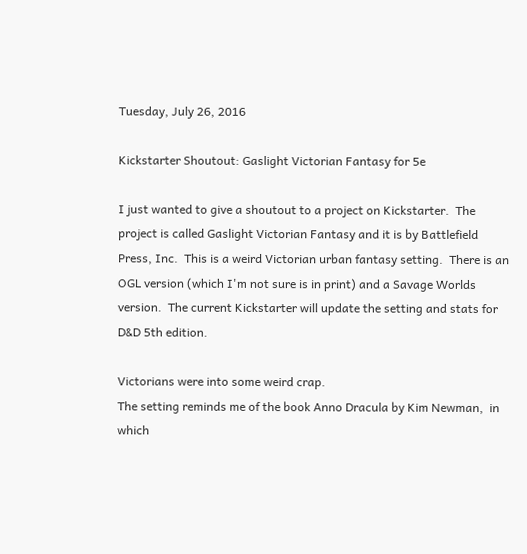Tuesday, July 26, 2016

Kickstarter Shoutout: Gaslight Victorian Fantasy for 5e

I just wanted to give a shoutout to a project on Kickstarter.  The project is called Gaslight Victorian Fantasy and it is by Battlefield Press, Inc.  This is a weird Victorian urban fantasy setting.  There is an OGL version (which I'm not sure is in print) and a Savage Worlds version.  The current Kickstarter will update the setting and stats for D&D 5th edition.

Victorians were into some weird crap.
The setting reminds me of the book Anno Dracula by Kim Newman,  in which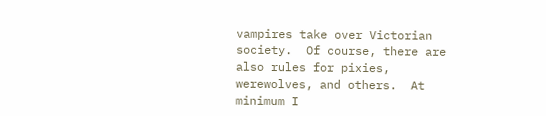vampires take over Victorian society.  Of course, there are also rules for pixies, werewolves, and others.  At minimum I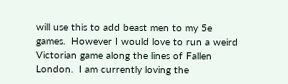will use this to add beast men to my 5e games.  However I would love to run a weird Victorian game along the lines of Fallen London.  I am currently loving the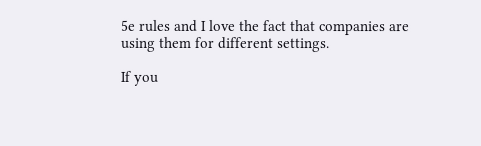5e rules and I love the fact that companies are using them for different settings.

If you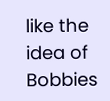like the idea of Bobbies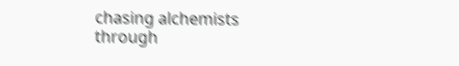chasing alchemists through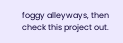foggy alleyways, then check this project out.